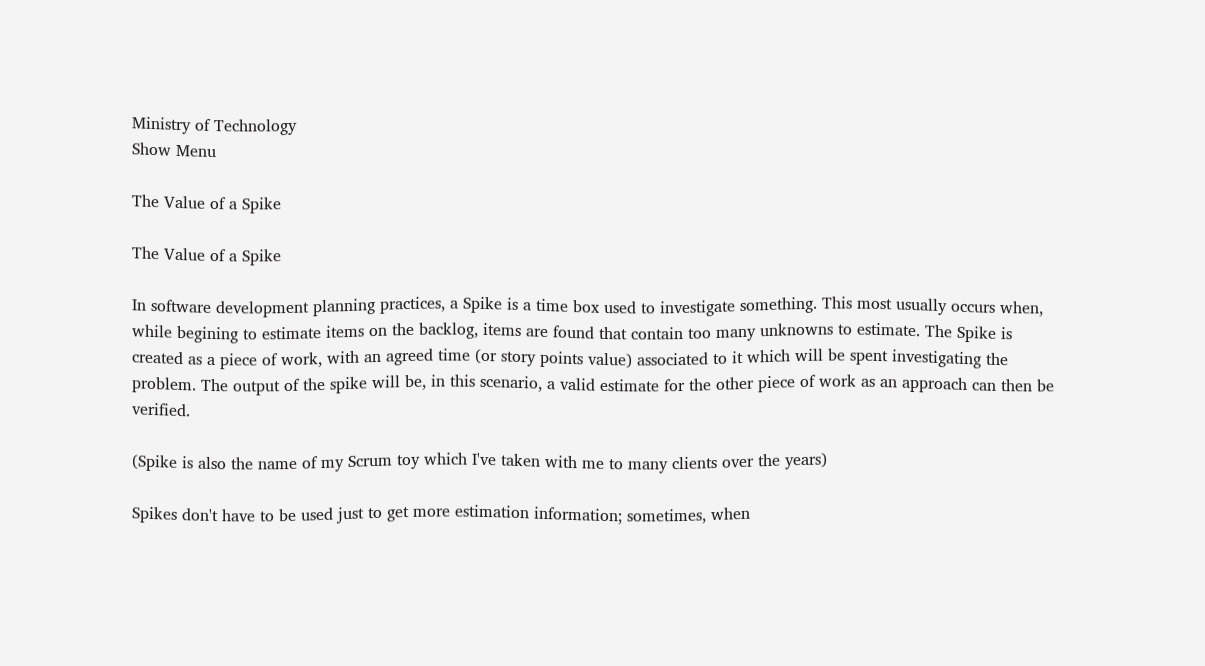Ministry of Technology
Show Menu

The Value of a Spike

The Value of a Spike

In software development planning practices, a Spike is a time box used to investigate something. This most usually occurs when, while begining to estimate items on the backlog, items are found that contain too many unknowns to estimate. The Spike is created as a piece of work, with an agreed time (or story points value) associated to it which will be spent investigating the problem. The output of the spike will be, in this scenario, a valid estimate for the other piece of work as an approach can then be verified.

(Spike is also the name of my Scrum toy which I've taken with me to many clients over the years)

Spikes don't have to be used just to get more estimation information; sometimes, when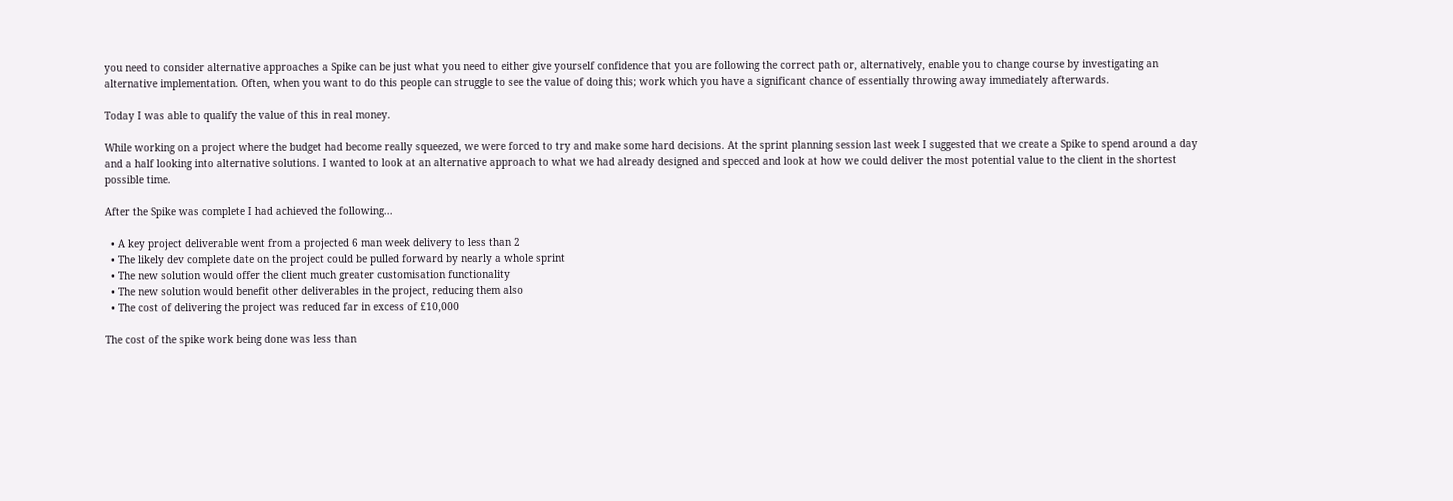you need to consider alternative approaches a Spike can be just what you need to either give yourself confidence that you are following the correct path or, alternatively, enable you to change course by investigating an alternative implementation. Often, when you want to do this people can struggle to see the value of doing this; work which you have a significant chance of essentially throwing away immediately afterwards.

Today I was able to qualify the value of this in real money.

While working on a project where the budget had become really squeezed, we were forced to try and make some hard decisions. At the sprint planning session last week I suggested that we create a Spike to spend around a day and a half looking into alternative solutions. I wanted to look at an alternative approach to what we had already designed and specced and look at how we could deliver the most potential value to the client in the shortest possible time.

After the Spike was complete I had achieved the following...

  • A key project deliverable went from a projected 6 man week delivery to less than 2
  • The likely dev complete date on the project could be pulled forward by nearly a whole sprint
  • The new solution would offer the client much greater customisation functionality
  • The new solution would benefit other deliverables in the project, reducing them also
  • The cost of delivering the project was reduced far in excess of £10,000

The cost of the spike work being done was less than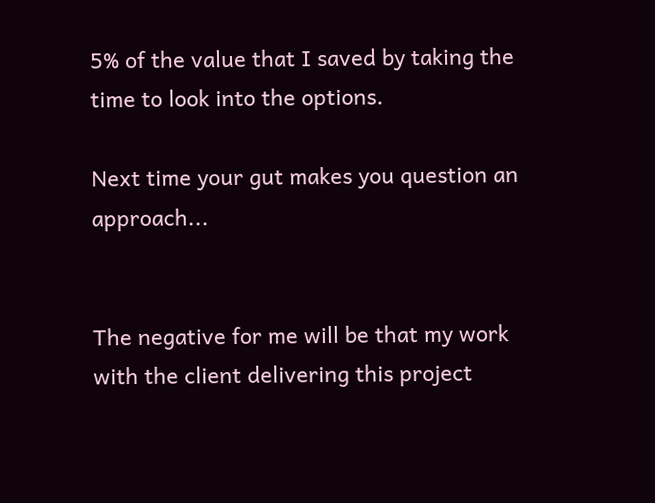5% of the value that I saved by taking the time to look into the options.

Next time your gut makes you question an approach...


The negative for me will be that my work with the client delivering this project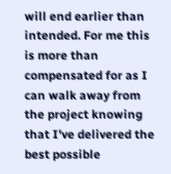will end earlier than intended. For me this is more than compensated for as I can walk away from the project knowing that I've delivered the best possible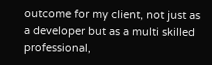outcome for my client, not just as a developer but as a multi skilled professional,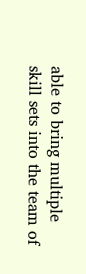able to bring multiple skill sets into the team of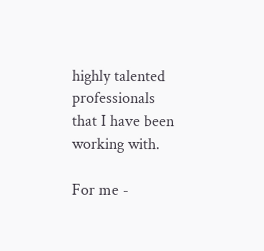highly talented professionals that I have been working with.

For me -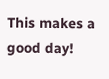This makes a good day!